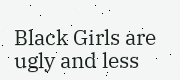Black Girls are ugly and less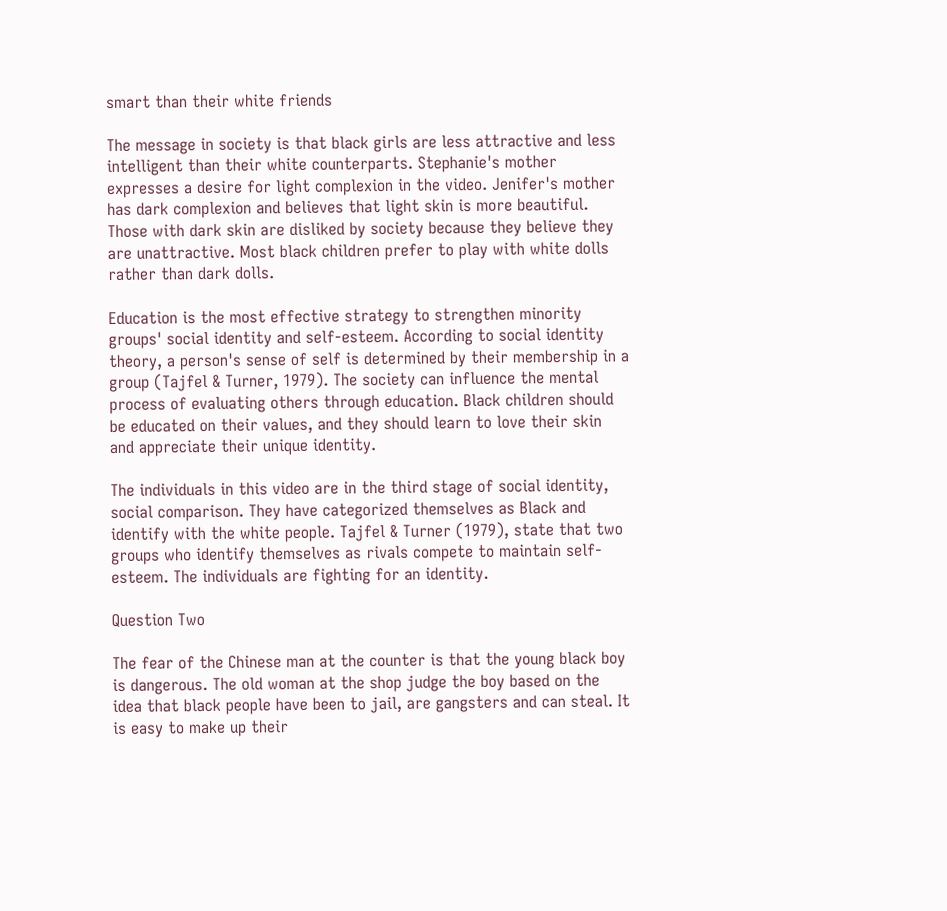smart than their white friends

The message in society is that black girls are less attractive and less intelligent than their white counterparts. Stephanie's mother expresses a desire for light complexion in the video. Jenifer's mother has dark complexion and believes that light skin is more beautiful. Those with dark skin are disliked by society because they believe they are unattractive. Most black children prefer to play with white dolls rather than dark dolls.

Education is the most effective strategy to strengthen minority groups' social identity and self-esteem. According to social identity theory, a person's sense of self is determined by their membership in a group (Tajfel & Turner, 1979). The society can influence the mental process of evaluating others through education. Black children should be educated on their values, and they should learn to love their skin and appreciate their unique identity.

The individuals in this video are in the third stage of social identity, social comparison. They have categorized themselves as Black and identify with the white people. Tajfel & Turner (1979), state that two groups who identify themselves as rivals compete to maintain self-esteem. The individuals are fighting for an identity.

Question Two

The fear of the Chinese man at the counter is that the young black boy is dangerous. The old woman at the shop judge the boy based on the idea that black people have been to jail, are gangsters and can steal. It is easy to make up their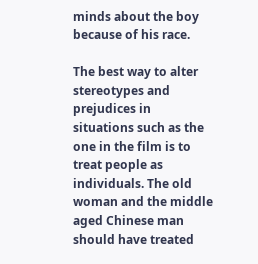minds about the boy because of his race.

The best way to alter stereotypes and prejudices in situations such as the one in the film is to treat people as individuals. The old woman and the middle aged Chinese man should have treated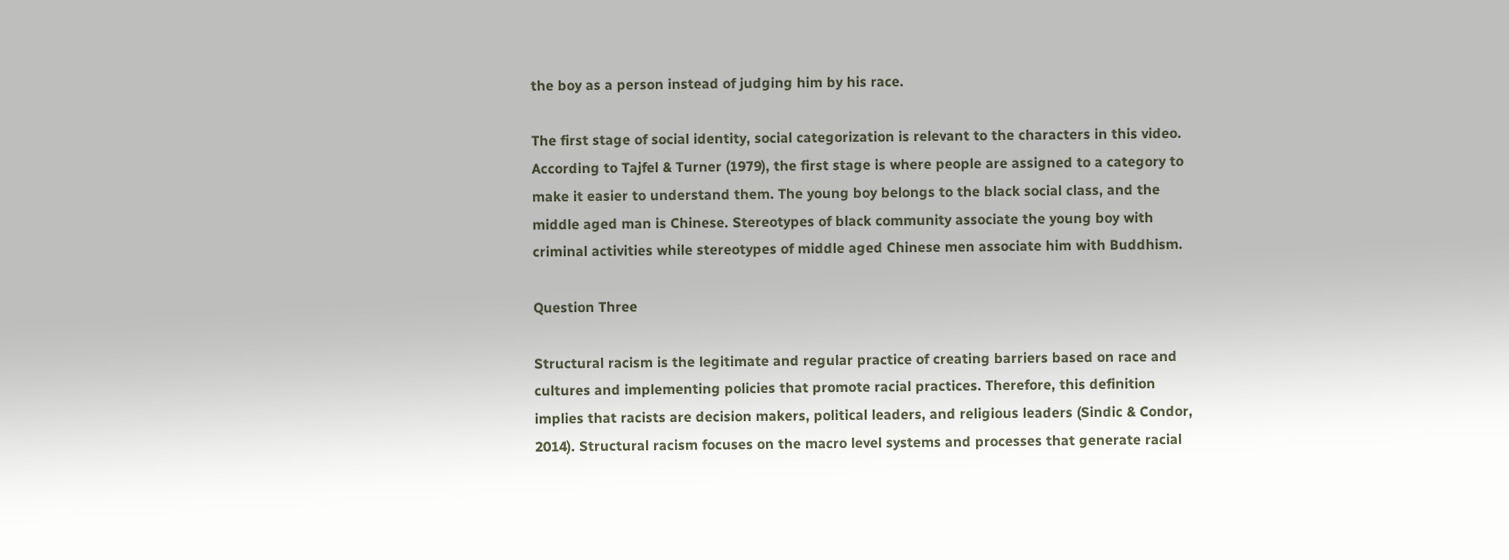the boy as a person instead of judging him by his race.

The first stage of social identity, social categorization is relevant to the characters in this video. According to Tajfel & Turner (1979), the first stage is where people are assigned to a category to make it easier to understand them. The young boy belongs to the black social class, and the middle aged man is Chinese. Stereotypes of black community associate the young boy with criminal activities while stereotypes of middle aged Chinese men associate him with Buddhism.

Question Three

Structural racism is the legitimate and regular practice of creating barriers based on race and cultures and implementing policies that promote racial practices. Therefore, this definition implies that racists are decision makers, political leaders, and religious leaders (Sindic & Condor, 2014). Structural racism focuses on the macro level systems and processes that generate racial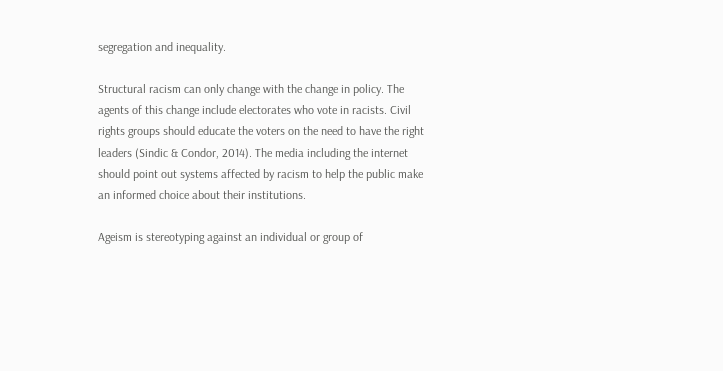segregation and inequality.

Structural racism can only change with the change in policy. The agents of this change include electorates who vote in racists. Civil rights groups should educate the voters on the need to have the right leaders (Sindic & Condor, 2014). The media including the internet should point out systems affected by racism to help the public make an informed choice about their institutions.

Ageism is stereotyping against an individual or group of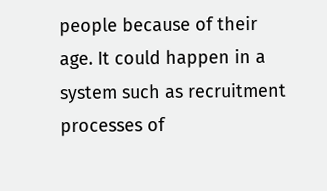people because of their age. It could happen in a system such as recruitment processes of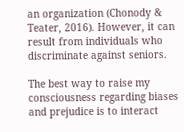an organization (Chonody & Teater, 2016). However, it can result from individuals who discriminate against seniors.

The best way to raise my consciousness regarding biases and prejudice is to interact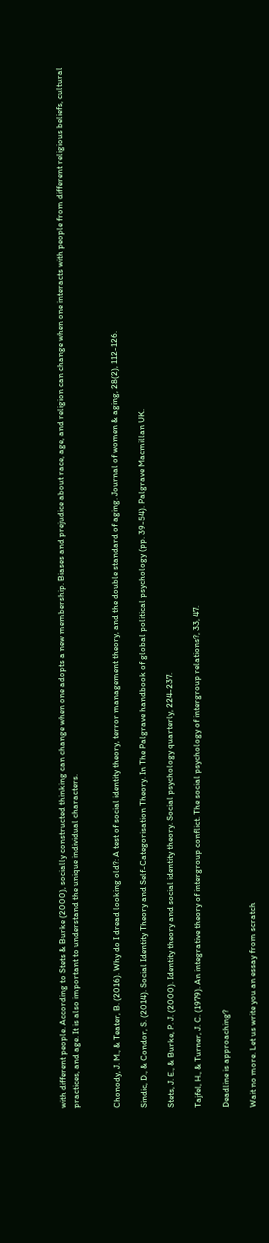with different people. According to Stets & Burke (2000), socially constructed thinking can change when one adopts a new membership. Biases and prejudice about race, age, and religion can change when one interacts with people from different religious beliefs, cultural practices, and age. It is also important to understand the unique individual characters.


Chonody, J. M., & Teater, B. (2016). Why do I dread looking old?: A test of social identity theory, terror management theory, and the double standard of aging. Journal of women & aging, 28(2), 112-126.

Sindic, D., & Condor, S. (2014). Social Identity Theory and Self-Categorisation Theory. In The Palgrave handbook of global political psychology (pp. 39-54). Palgrave Macmillan UK.

Stets, J. E., & Burke, P. J. (2000). Identity theory and social identity theory. Social psychology quarterly, 224-237.

Tajfel, H., & Turner, J. C. (1979). An integrative theory of intergroup conflict. The social psychology of intergroup relations?, 33, 47.

Deadline is approaching?

Wait no more. Let us write you an essay from scratch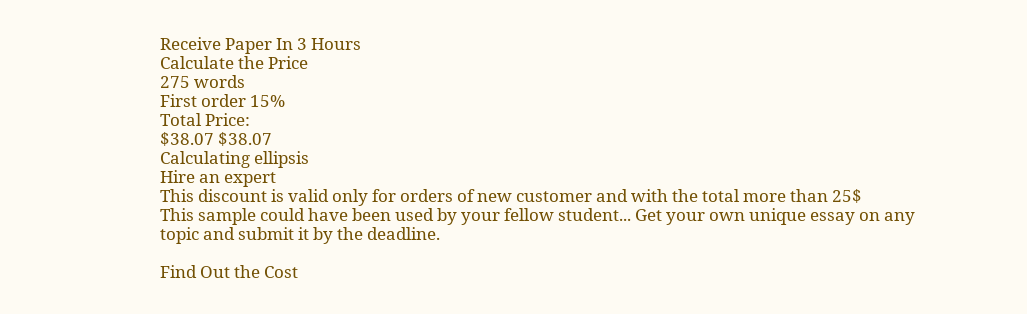Receive Paper In 3 Hours
Calculate the Price
275 words
First order 15%
Total Price:
$38.07 $38.07
Calculating ellipsis
Hire an expert
This discount is valid only for orders of new customer and with the total more than 25$
This sample could have been used by your fellow student... Get your own unique essay on any topic and submit it by the deadline.

Find Out the Cost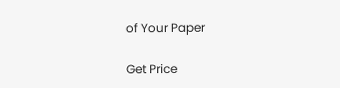of Your Paper

Get Price